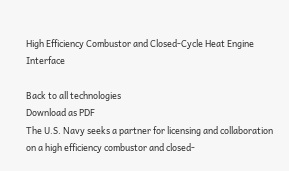High Efficiency Combustor and Closed-Cycle Heat Engine Interface

Back to all technologies
Download as PDF
The U.S. Navy seeks a partner for licensing and collaboration on a high efficiency combustor and closed-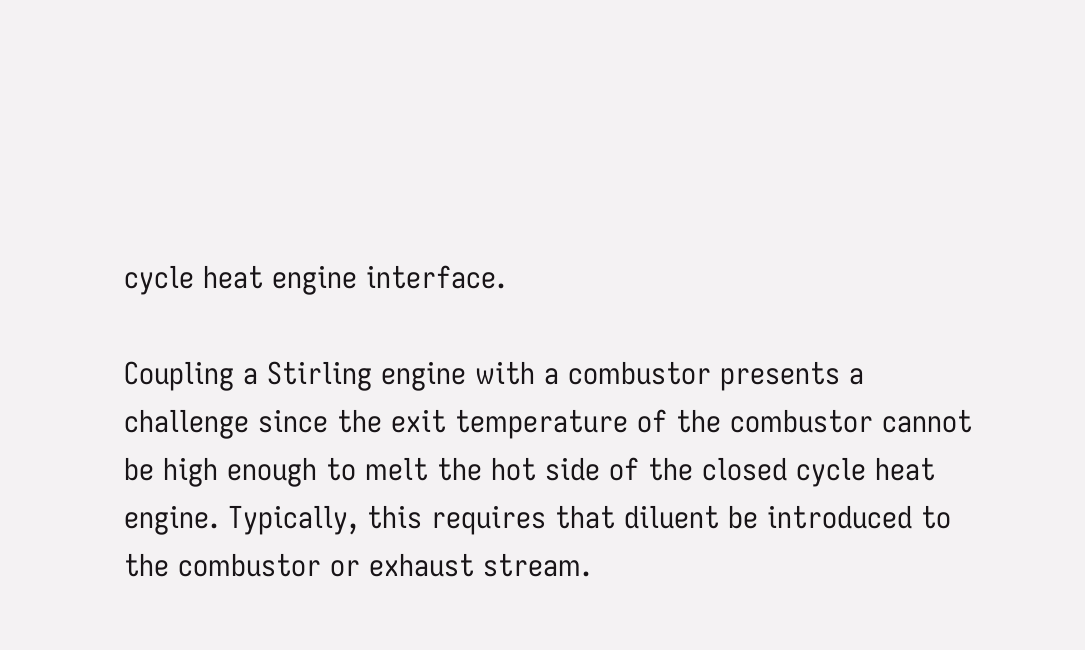cycle heat engine interface.

Coupling a Stirling engine with a combustor presents a challenge since the exit temperature of the combustor cannot be high enough to melt the hot side of the closed cycle heat engine. Typically, this requires that diluent be introduced to the combustor or exhaust stream.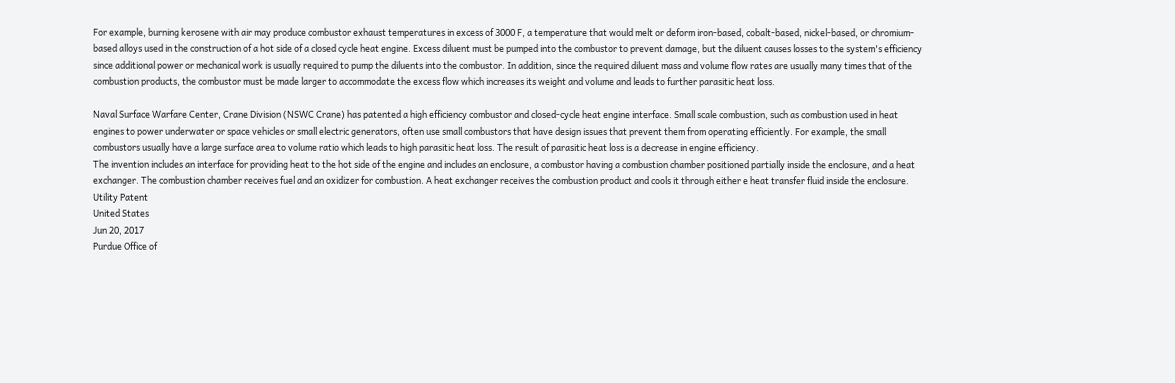For example, burning kerosene with air may produce combustor exhaust temperatures in excess of 3000 F, a temperature that would melt or deform iron-based, cobalt-based, nickel-based, or chromium-based alloys used in the construction of a hot side of a closed cycle heat engine. Excess diluent must be pumped into the combustor to prevent damage, but the diluent causes losses to the system's efficiency since additional power or mechanical work is usually required to pump the diluents into the combustor. In addition, since the required diluent mass and volume flow rates are usually many times that of the combustion products, the combustor must be made larger to accommodate the excess flow which increases its weight and volume and leads to further parasitic heat loss.

Naval Surface Warfare Center, Crane Division (NSWC Crane) has patented a high efficiency combustor and closed-cycle heat engine interface. Small scale combustion, such as combustion used in heat engines to power underwater or space vehicles or small electric generators, often use small combustors that have design issues that prevent them from operating efficiently. For example, the small combustors usually have a large surface area to volume ratio which leads to high parasitic heat loss. The result of parasitic heat loss is a decrease in engine efficiency.
The invention includes an interface for providing heat to the hot side of the engine and includes an enclosure, a combustor having a combustion chamber positioned partially inside the enclosure, and a heat exchanger. The combustion chamber receives fuel and an oxidizer for combustion. A heat exchanger receives the combustion product and cools it through either e heat transfer fluid inside the enclosure.
Utility Patent
United States
Jun 20, 2017
Purdue Office of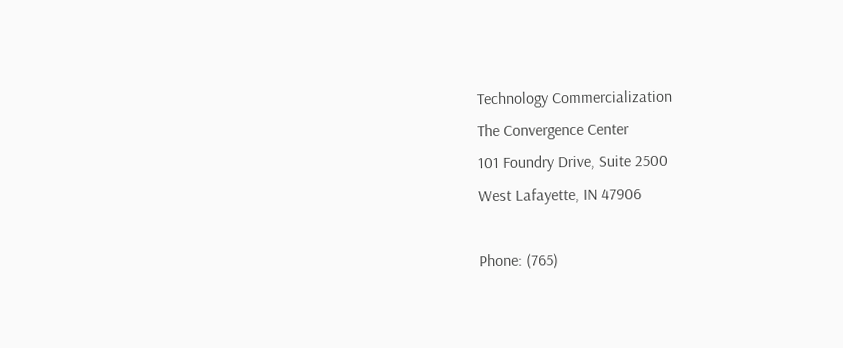Technology Commercialization
The Convergence Center
101 Foundry Drive, Suite 2500
West Lafayette, IN 47906

Phone: (765)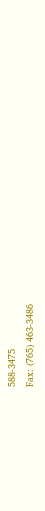588-3475
Fax: (765) 463-3486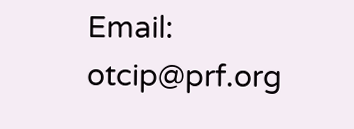Email: otcip@prf.org